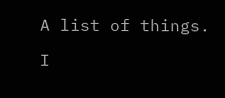A list of things.

I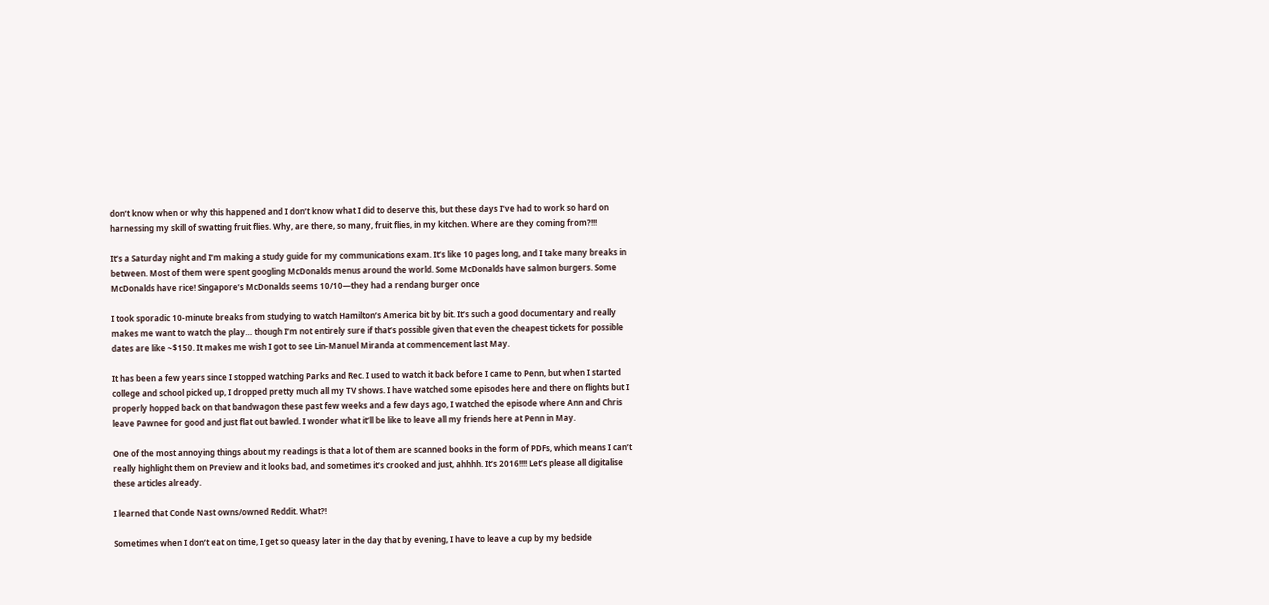don’t know when or why this happened and I don’t know what I did to deserve this, but these days I’ve had to work so hard on harnessing my skill of swatting fruit flies. Why, are there, so many, fruit flies, in my kitchen. Where are they coming from?!!!

It’s a Saturday night and I’m making a study guide for my communications exam. It’s like 10 pages long, and I take many breaks in between. Most of them were spent googling McDonalds menus around the world. Some McDonalds have salmon burgers. Some McDonalds have rice! Singapore’s McDonalds seems 10/10—they had a rendang burger once

I took sporadic 10-minute breaks from studying to watch Hamilton’s America bit by bit. It’s such a good documentary and really makes me want to watch the play… though I’m not entirely sure if that’s possible given that even the cheapest tickets for possible dates are like ~$150. It makes me wish I got to see Lin-Manuel Miranda at commencement last May.

It has been a few years since I stopped watching Parks and Rec. I used to watch it back before I came to Penn, but when I started college and school picked up, I dropped pretty much all my TV shows. I have watched some episodes here and there on flights but I properly hopped back on that bandwagon these past few weeks and a few days ago, I watched the episode where Ann and Chris leave Pawnee for good and just flat out bawled. I wonder what it’ll be like to leave all my friends here at Penn in May.

One of the most annoying things about my readings is that a lot of them are scanned books in the form of PDFs, which means I can’t really highlight them on Preview and it looks bad, and sometimes it’s crooked and just, ahhhh. It’s 2016!!!! Let’s please all digitalise these articles already.

I learned that Conde Nast owns/owned Reddit. What?!

Sometimes when I don’t eat on time, I get so queasy later in the day that by evening, I have to leave a cup by my bedside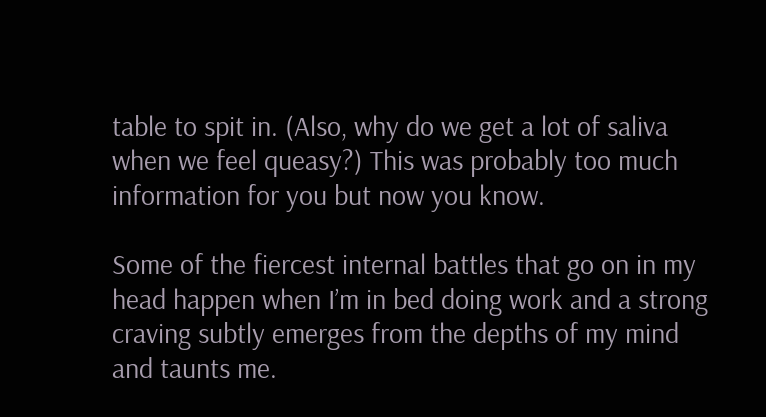table to spit in. (Also, why do we get a lot of saliva when we feel queasy?) This was probably too much information for you but now you know.

Some of the fiercest internal battles that go on in my head happen when I’m in bed doing work and a strong craving subtly emerges from the depths of my mind and taunts me.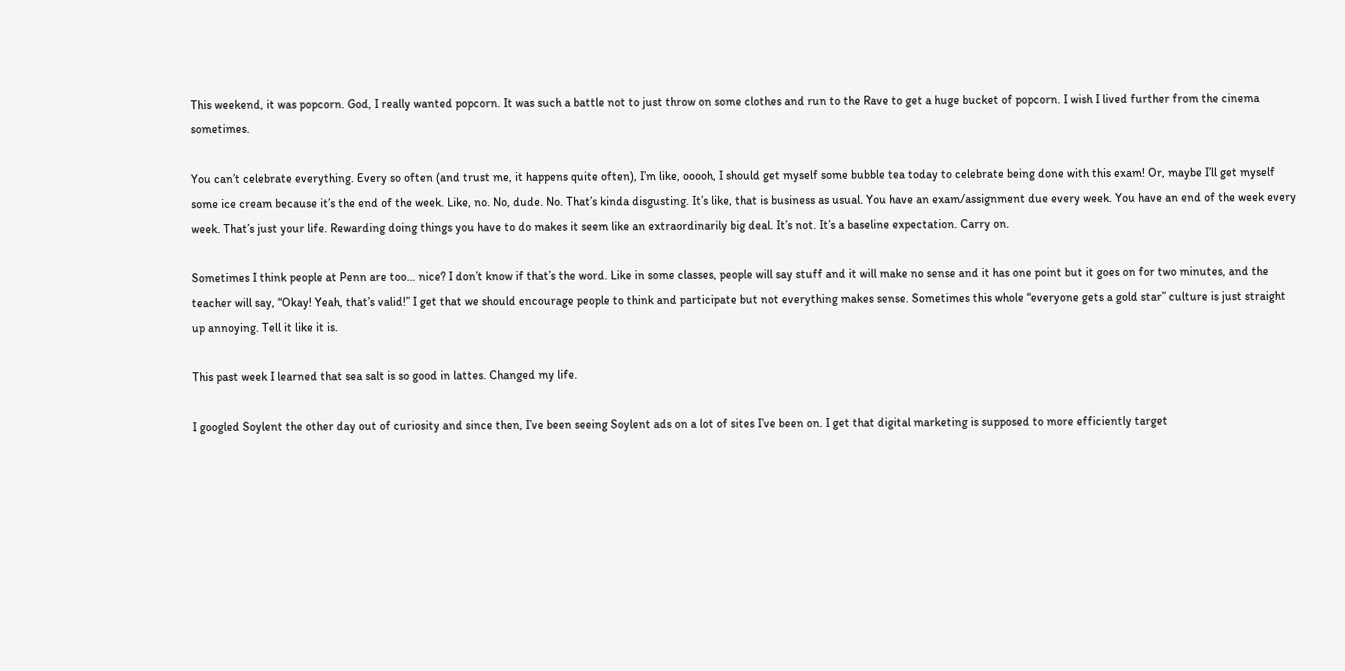This weekend, it was popcorn. God, I really wanted popcorn. It was such a battle not to just throw on some clothes and run to the Rave to get a huge bucket of popcorn. I wish I lived further from the cinema sometimes.

You can’t celebrate everything. Every so often (and trust me, it happens quite often), I’m like, ooooh, I should get myself some bubble tea today to celebrate being done with this exam! Or, maybe I’ll get myself some ice cream because it’s the end of the week. Like, no. No, dude. No. That’s kinda disgusting. It’s like, that is business as usual. You have an exam/assignment due every week. You have an end of the week every week. That’s just your life. Rewarding doing things you have to do makes it seem like an extraordinarily big deal. It’s not. It’s a baseline expectation. Carry on.

Sometimes I think people at Penn are too… nice? I don’t know if that’s the word. Like in some classes, people will say stuff and it will make no sense and it has one point but it goes on for two minutes, and the teacher will say, “Okay! Yeah, that’s valid!” I get that we should encourage people to think and participate but not everything makes sense. Sometimes this whole “everyone gets a gold star” culture is just straight up annoying. Tell it like it is.

This past week I learned that sea salt is so good in lattes. Changed my life.

I googled Soylent the other day out of curiosity and since then, I’ve been seeing Soylent ads on a lot of sites I’ve been on. I get that digital marketing is supposed to more efficiently target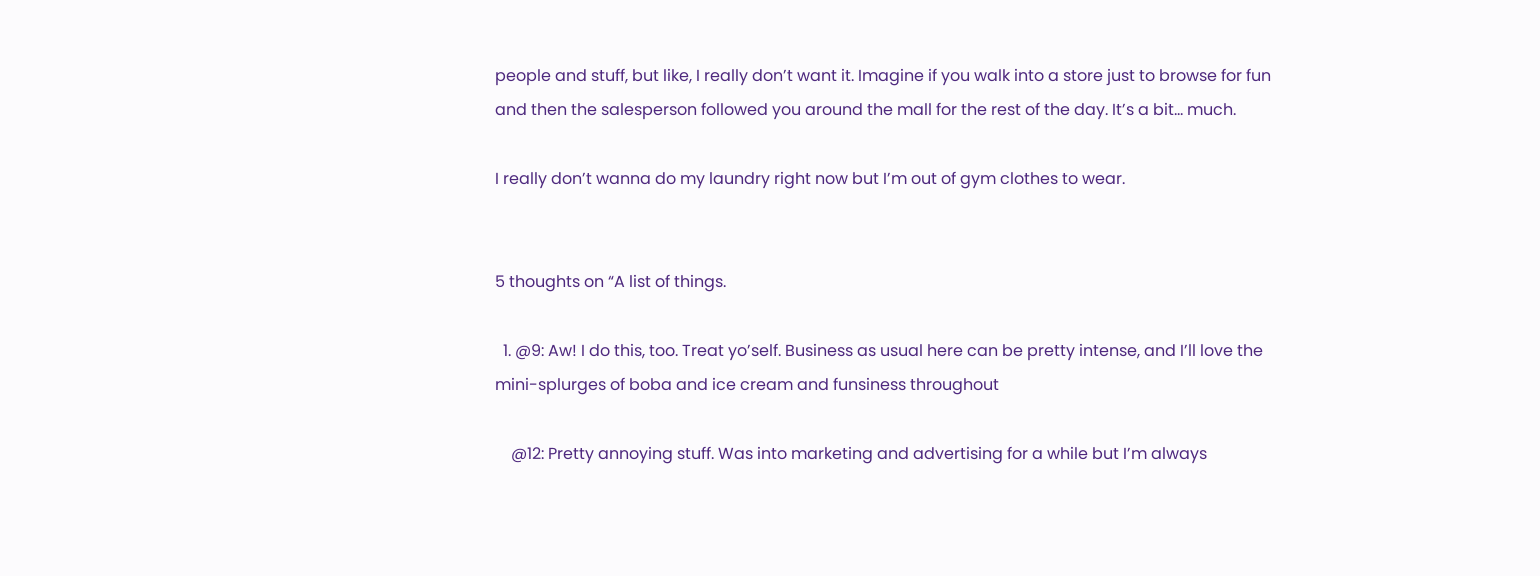people and stuff, but like, I really don’t want it. Imagine if you walk into a store just to browse for fun and then the salesperson followed you around the mall for the rest of the day. It’s a bit… much.

I really don’t wanna do my laundry right now but I’m out of gym clothes to wear.


5 thoughts on “A list of things.

  1. @9: Aw! I do this, too. Treat yo’self. Business as usual here can be pretty intense, and I’ll love the mini-splurges of boba and ice cream and funsiness throughout

    @12: Pretty annoying stuff. Was into marketing and advertising for a while but I’m always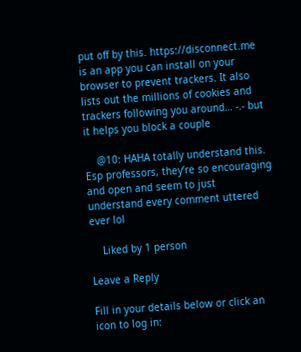put off by this. https://disconnect.me is an app you can install on your browser to prevent trackers. It also lists out the millions of cookies and trackers following you around… -.- but it helps you block a couple

    @10: HAHA totally understand this. Esp professors, they’re so encouraging and open and seem to just understand every comment uttered ever lol

    Liked by 1 person

Leave a Reply

Fill in your details below or click an icon to log in: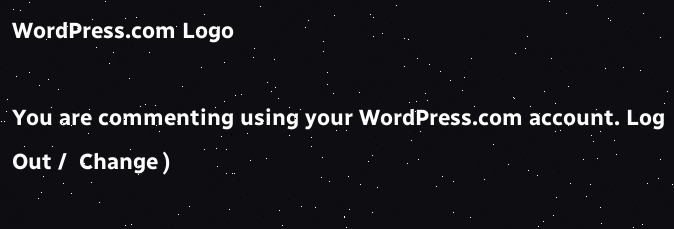WordPress.com Logo

You are commenting using your WordPress.com account. Log Out /  Change )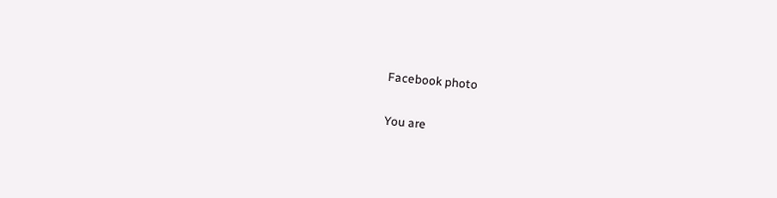Facebook photo

You are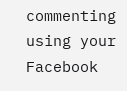commenting using your Facebook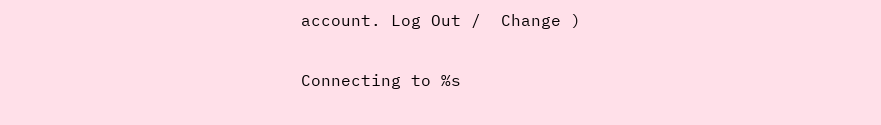account. Log Out /  Change )

Connecting to %s